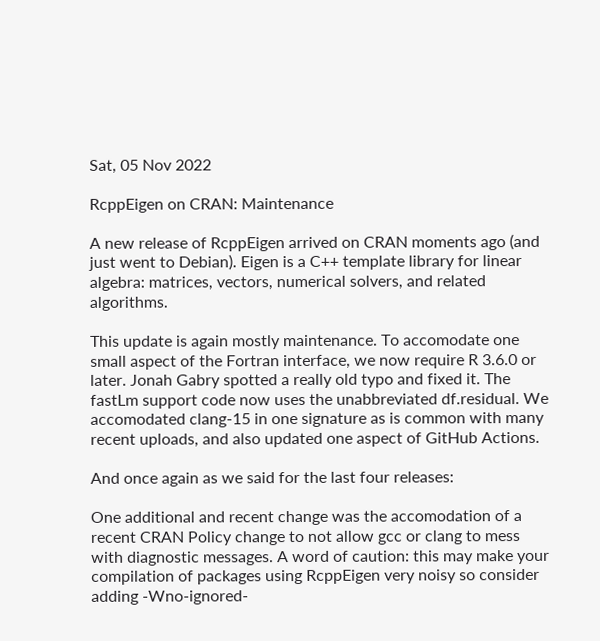Sat, 05 Nov 2022

RcppEigen on CRAN: Maintenance

A new release of RcppEigen arrived on CRAN moments ago (and just went to Debian). Eigen is a C++ template library for linear algebra: matrices, vectors, numerical solvers, and related algorithms.

This update is again mostly maintenance. To accomodate one small aspect of the Fortran interface, we now require R 3.6.0 or later. Jonah Gabry spotted a really old typo and fixed it. The fastLm support code now uses the unabbreviated df.residual. We accomodated clang-15 in one signature as is common with many recent uploads, and also updated one aspect of GitHub Actions.

And once again as we said for the last four releases:

One additional and recent change was the accomodation of a recent CRAN Policy change to not allow gcc or clang to mess with diagnostic messages. A word of caution: this may make your compilation of packages using RcppEigen very noisy so consider adding -Wno-ignored-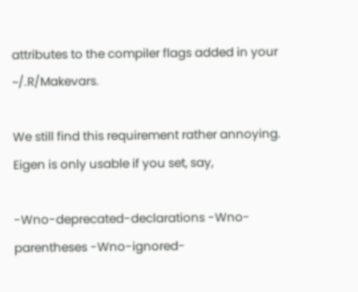attributes to the compiler flags added in your ~/.R/Makevars.

We still find this requirement rather annoying. Eigen is only usable if you set, say,

-Wno-deprecated-declarations -Wno-parentheses -Wno-ignored-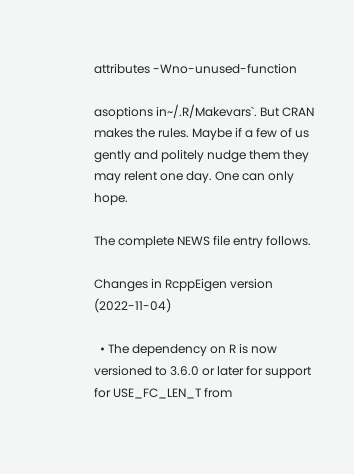attributes -Wno-unused-function

asoptions in~/.R/Makevars`. But CRAN makes the rules. Maybe if a few of us gently and politely nudge them they may relent one day. One can only hope.

The complete NEWS file entry follows.

Changes in RcppEigen version (2022-11-04)

  • The dependency on R is now versioned to 3.6.0 or later for support for USE_FC_LEN_T from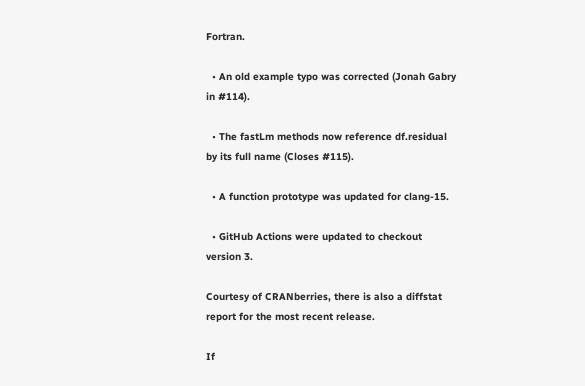Fortran.

  • An old example typo was corrected (Jonah Gabry in #114).

  • The fastLm methods now reference df.residual by its full name (Closes #115).

  • A function prototype was updated for clang-15.

  • GitHub Actions were updated to checkout version 3.

Courtesy of CRANberries, there is also a diffstat report for the most recent release.

If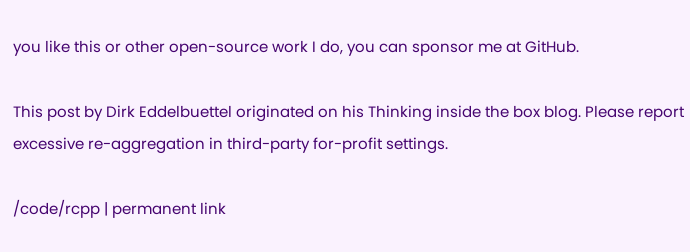you like this or other open-source work I do, you can sponsor me at GitHub.

This post by Dirk Eddelbuettel originated on his Thinking inside the box blog. Please report excessive re-aggregation in third-party for-profit settings.

/code/rcpp | permanent link